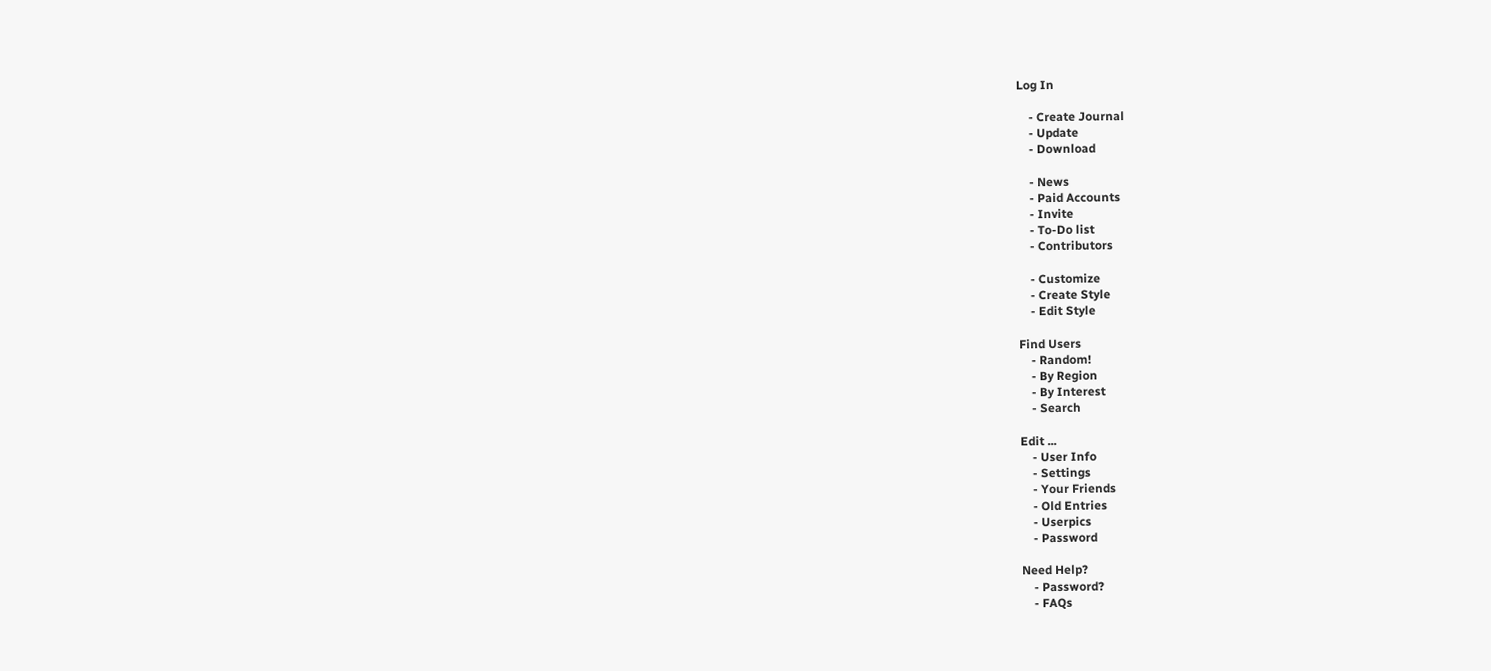Log In

    - Create Journal
    - Update
    - Download

    - News
    - Paid Accounts
    - Invite
    - To-Do list
    - Contributors

    - Customize
    - Create Style
    - Edit Style

Find Users
    - Random!
    - By Region
    - By Interest
    - Search

Edit ...
    - User Info
    - Settings
    - Your Friends
    - Old Entries
    - Userpics
    - Password

Need Help?
    - Password?
    - FAQs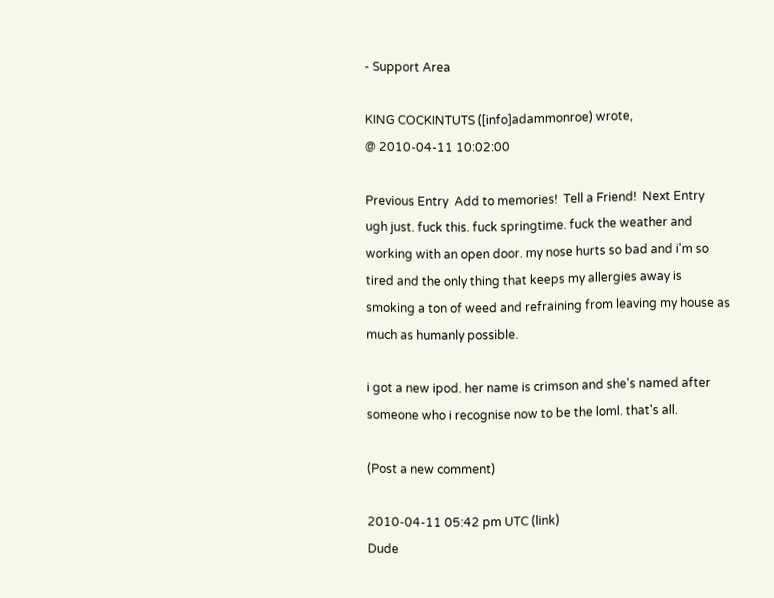- Support Area

KING COCKINTUTS ([info]adammonroe) wrote,
@ 2010-04-11 10:02:00

Previous Entry  Add to memories!  Tell a Friend!  Next Entry
ugh just. fuck this. fuck springtime. fuck the weather and working with an open door. my nose hurts so bad and i'm so tired and the only thing that keeps my allergies away is smoking a ton of weed and refraining from leaving my house as much as humanly possible.

i got a new ipod. her name is crimson and she's named after someone who i recognise now to be the loml. that's all.

(Post a new comment)

2010-04-11 05:42 pm UTC (link)
Dude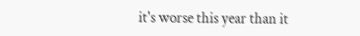it's worse this year than it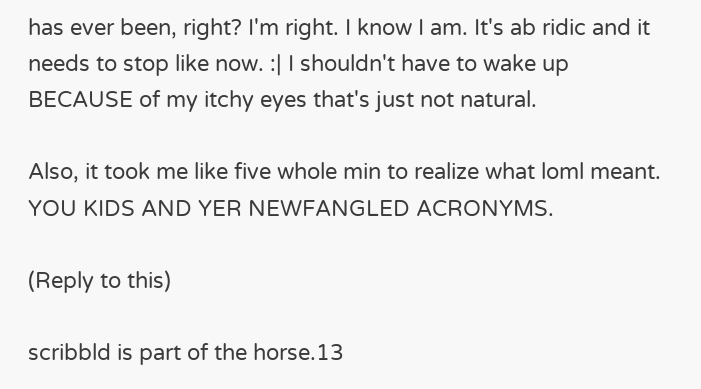has ever been, right? I'm right. I know I am. It's ab ridic and it needs to stop like now. :| I shouldn't have to wake up BECAUSE of my itchy eyes that's just not natural.

Also, it took me like five whole min to realize what loml meant. YOU KIDS AND YER NEWFANGLED ACRONYMS.

(Reply to this)

scribbld is part of the horse.13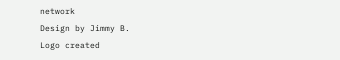network
Design by Jimmy B.
Logo created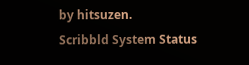by hitsuzen.
Scribbld System Status